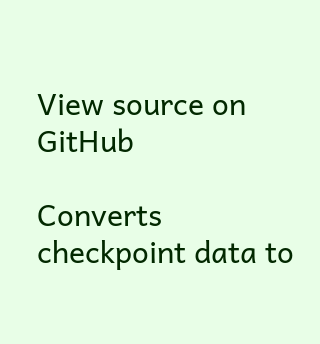View source on GitHub

Converts checkpoint data to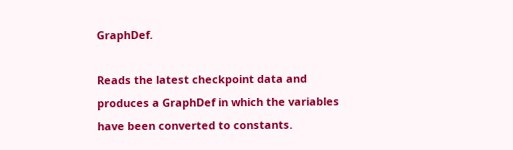GraphDef.

Reads the latest checkpoint data and produces a GraphDef in which the variables have been converted to constants.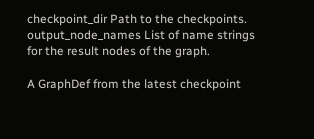checkpoint_dir Path to the checkpoints.
output_node_names List of name strings for the result nodes of the graph.

A GraphDef from the latest checkpoint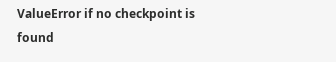ValueError if no checkpoint is found